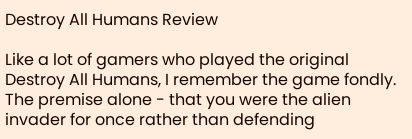Destroy All Humans Review

Like a lot of gamers who played the original Destroy All Humans, I remember the game fondly. The premise alone - that you were the alien invader for once rather than defending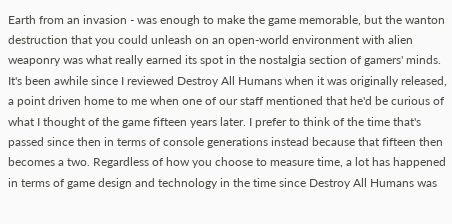Earth from an invasion - was enough to make the game memorable, but the wanton destruction that you could unleash on an open-world environment with alien weaponry was what really earned its spot in the nostalgia section of gamers' minds. It's been awhile since I reviewed Destroy All Humans when it was originally released, a point driven home to me when one of our staff mentioned that he'd be curious of what I thought of the game fifteen years later. I prefer to think of the time that's passed since then in terms of console generations instead because that fifteen then becomes a two. Regardless of how you choose to measure time, a lot has happened in terms of game design and technology in the time since Destroy All Humans was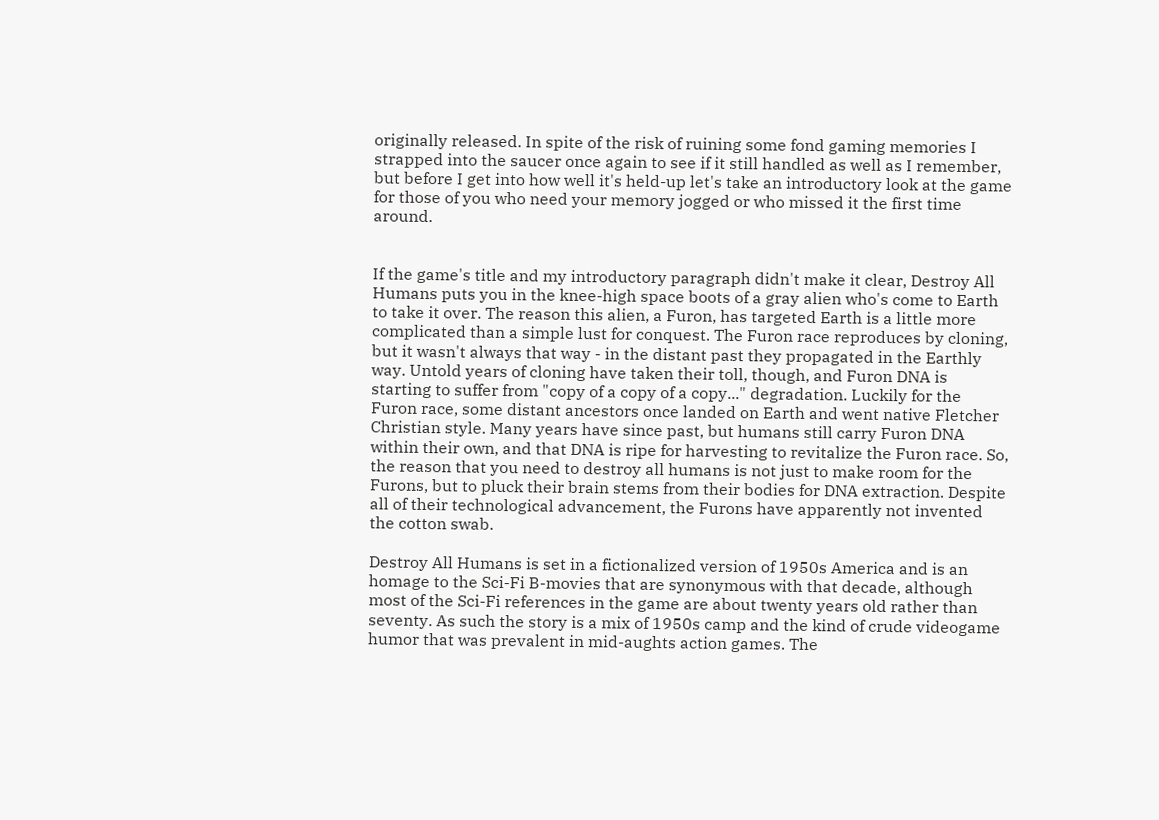originally released. In spite of the risk of ruining some fond gaming memories I strapped into the saucer once again to see if it still handled as well as I remember, but before I get into how well it's held-up let's take an introductory look at the game for those of you who need your memory jogged or who missed it the first time around.


If the game's title and my introductory paragraph didn't make it clear, Destroy All Humans puts you in the knee-high space boots of a gray alien who's come to Earth to take it over. The reason this alien, a Furon, has targeted Earth is a little more complicated than a simple lust for conquest. The Furon race reproduces by cloning, but it wasn't always that way - in the distant past they propagated in the Earthly way. Untold years of cloning have taken their toll, though, and Furon DNA is starting to suffer from "copy of a copy of a copy..." degradation. Luckily for the Furon race, some distant ancestors once landed on Earth and went native Fletcher Christian style. Many years have since past, but humans still carry Furon DNA within their own, and that DNA is ripe for harvesting to revitalize the Furon race. So, the reason that you need to destroy all humans is not just to make room for the Furons, but to pluck their brain stems from their bodies for DNA extraction. Despite all of their technological advancement, the Furons have apparently not invented the cotton swab.

Destroy All Humans is set in a fictionalized version of 1950s America and is an homage to the Sci-Fi B-movies that are synonymous with that decade, although most of the Sci-Fi references in the game are about twenty years old rather than seventy. As such the story is a mix of 1950s camp and the kind of crude videogame humor that was prevalent in mid-aughts action games. The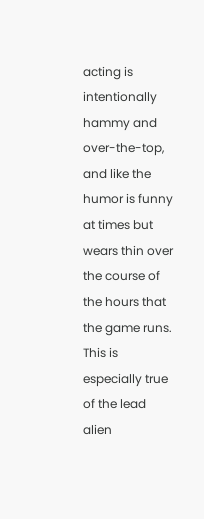acting is intentionally hammy and over-the-top, and like the humor is funny at times but wears thin over the course of the hours that the game runs. This is especially true of the lead alien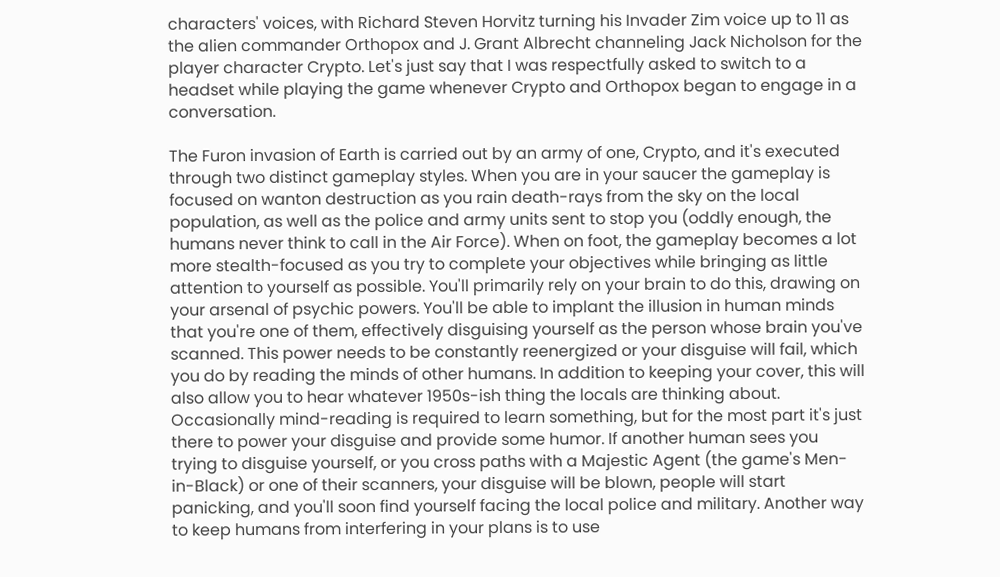characters' voices, with Richard Steven Horvitz turning his Invader Zim voice up to 11 as the alien commander Orthopox and J. Grant Albrecht channeling Jack Nicholson for the player character Crypto. Let's just say that I was respectfully asked to switch to a headset while playing the game whenever Crypto and Orthopox began to engage in a conversation.

The Furon invasion of Earth is carried out by an army of one, Crypto, and it's executed through two distinct gameplay styles. When you are in your saucer the gameplay is focused on wanton destruction as you rain death-rays from the sky on the local population, as well as the police and army units sent to stop you (oddly enough, the humans never think to call in the Air Force). When on foot, the gameplay becomes a lot more stealth-focused as you try to complete your objectives while bringing as little attention to yourself as possible. You'll primarily rely on your brain to do this, drawing on your arsenal of psychic powers. You'll be able to implant the illusion in human minds that you're one of them, effectively disguising yourself as the person whose brain you've scanned. This power needs to be constantly reenergized or your disguise will fail, which you do by reading the minds of other humans. In addition to keeping your cover, this will also allow you to hear whatever 1950s-ish thing the locals are thinking about. Occasionally mind-reading is required to learn something, but for the most part it's just there to power your disguise and provide some humor. If another human sees you trying to disguise yourself, or you cross paths with a Majestic Agent (the game's Men-in-Black) or one of their scanners, your disguise will be blown, people will start panicking, and you'll soon find yourself facing the local police and military. Another way to keep humans from interfering in your plans is to use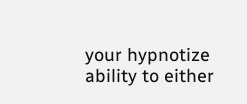your hypnotize ability to either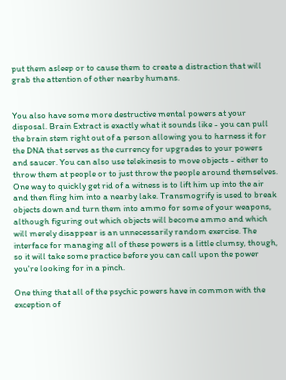put them asleep or to cause them to create a distraction that will grab the attention of other nearby humans.


You also have some more destructive mental powers at your disposal. Brain Extract is exactly what it sounds like - you can pull the brain stem right out of a person allowing you to harness it for the DNA that serves as the currency for upgrades to your powers and saucer. You can also use telekinesis to move objects - either to throw them at people or to just throw the people around themselves. One way to quickly get rid of a witness is to lift him up into the air and then fling him into a nearby lake. Transmogrify is used to break objects down and turn them into ammo for some of your weapons, although figuring out which objects will become ammo and which will merely disappear is an unnecessarily random exercise. The interface for managing all of these powers is a little clumsy, though, so it will take some practice before you can call upon the power you're looking for in a pinch.

One thing that all of the psychic powers have in common with the exception of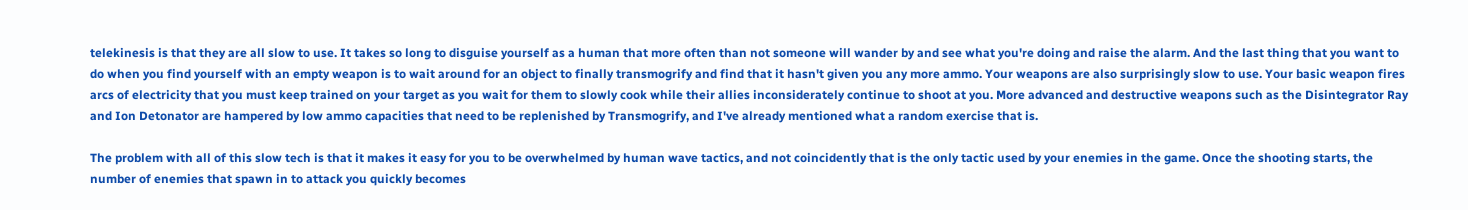telekinesis is that they are all slow to use. It takes so long to disguise yourself as a human that more often than not someone will wander by and see what you're doing and raise the alarm. And the last thing that you want to do when you find yourself with an empty weapon is to wait around for an object to finally transmogrify and find that it hasn't given you any more ammo. Your weapons are also surprisingly slow to use. Your basic weapon fires arcs of electricity that you must keep trained on your target as you wait for them to slowly cook while their allies inconsiderately continue to shoot at you. More advanced and destructive weapons such as the Disintegrator Ray and Ion Detonator are hampered by low ammo capacities that need to be replenished by Transmogrify, and I've already mentioned what a random exercise that is.

The problem with all of this slow tech is that it makes it easy for you to be overwhelmed by human wave tactics, and not coincidently that is the only tactic used by your enemies in the game. Once the shooting starts, the number of enemies that spawn in to attack you quickly becomes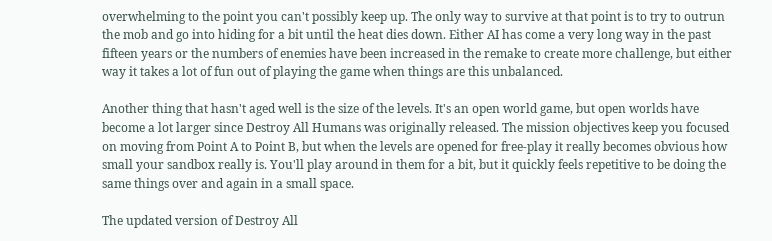overwhelming to the point you can't possibly keep up. The only way to survive at that point is to try to outrun the mob and go into hiding for a bit until the heat dies down. Either AI has come a very long way in the past fifteen years or the numbers of enemies have been increased in the remake to create more challenge, but either way it takes a lot of fun out of playing the game when things are this unbalanced.

Another thing that hasn't aged well is the size of the levels. It's an open world game, but open worlds have become a lot larger since Destroy All Humans was originally released. The mission objectives keep you focused on moving from Point A to Point B, but when the levels are opened for free-play it really becomes obvious how small your sandbox really is. You'll play around in them for a bit, but it quickly feels repetitive to be doing the same things over and again in a small space.

The updated version of Destroy All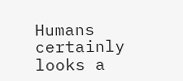Humans certainly looks a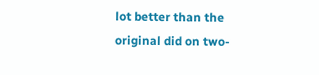lot better than the original did on two-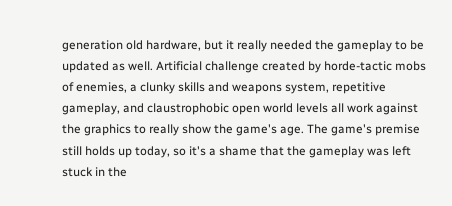generation old hardware, but it really needed the gameplay to be updated as well. Artificial challenge created by horde-tactic mobs of enemies, a clunky skills and weapons system, repetitive gameplay, and claustrophobic open world levels all work against the graphics to really show the game's age. The game's premise still holds up today, so it's a shame that the gameplay was left stuck in the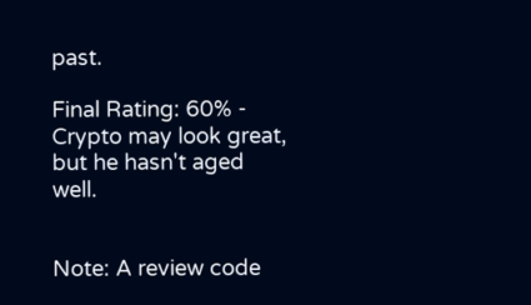past.

Final Rating: 60% - Crypto may look great, but he hasn't aged well.


Note: A review code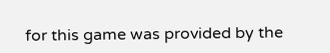for this game was provided by the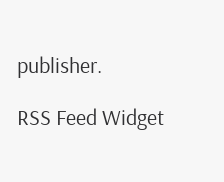publisher.

RSS Feed Widget